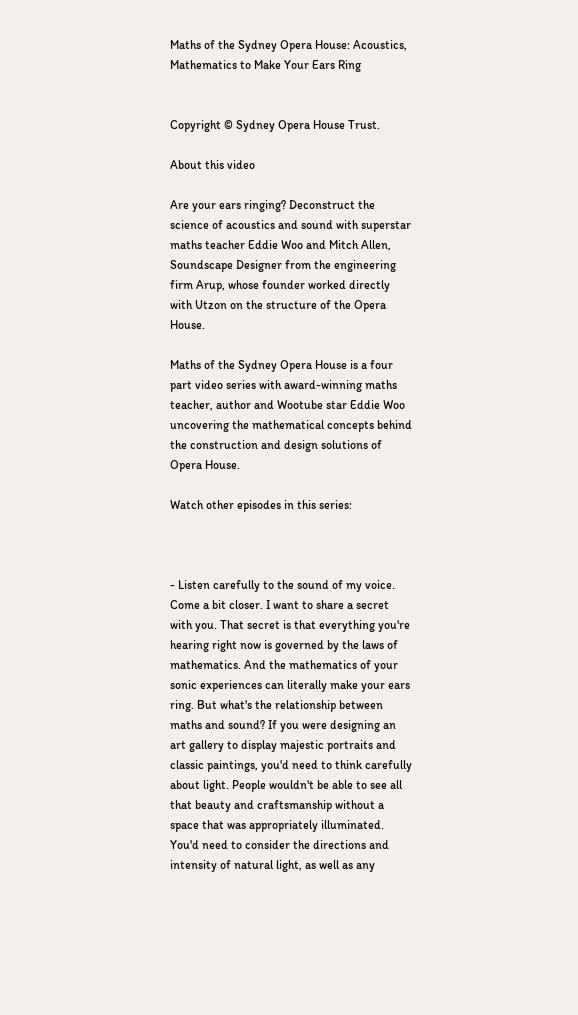Maths of the Sydney Opera House: Acoustics, Mathematics to Make Your Ears Ring


Copyright © Sydney Opera House Trust.

About this video

Are your ears ringing? Deconstruct the science of acoustics and sound with superstar maths teacher Eddie Woo and Mitch Allen, Soundscape Designer from the engineering firm Arup, whose founder worked directly with Utzon on the structure of the Opera House.

Maths of the Sydney Opera House is a four part video series with award-winning maths teacher, author and Wootube star Eddie Woo uncovering the mathematical concepts behind the construction and design solutions of Opera House.

Watch other episodes in this series:



- Listen carefully to the sound of my voice. Come a bit closer. I want to share a secret with you. That secret is that everything you're hearing right now is governed by the laws of mathematics. And the mathematics of your sonic experiences can literally make your ears ring. But what's the relationship between maths and sound? If you were designing an art gallery to display majestic portraits and classic paintings, you'd need to think carefully about light. People wouldn't be able to see all that beauty and craftsmanship without a space that was appropriately illuminated. You'd need to consider the directions and intensity of natural light, as well as any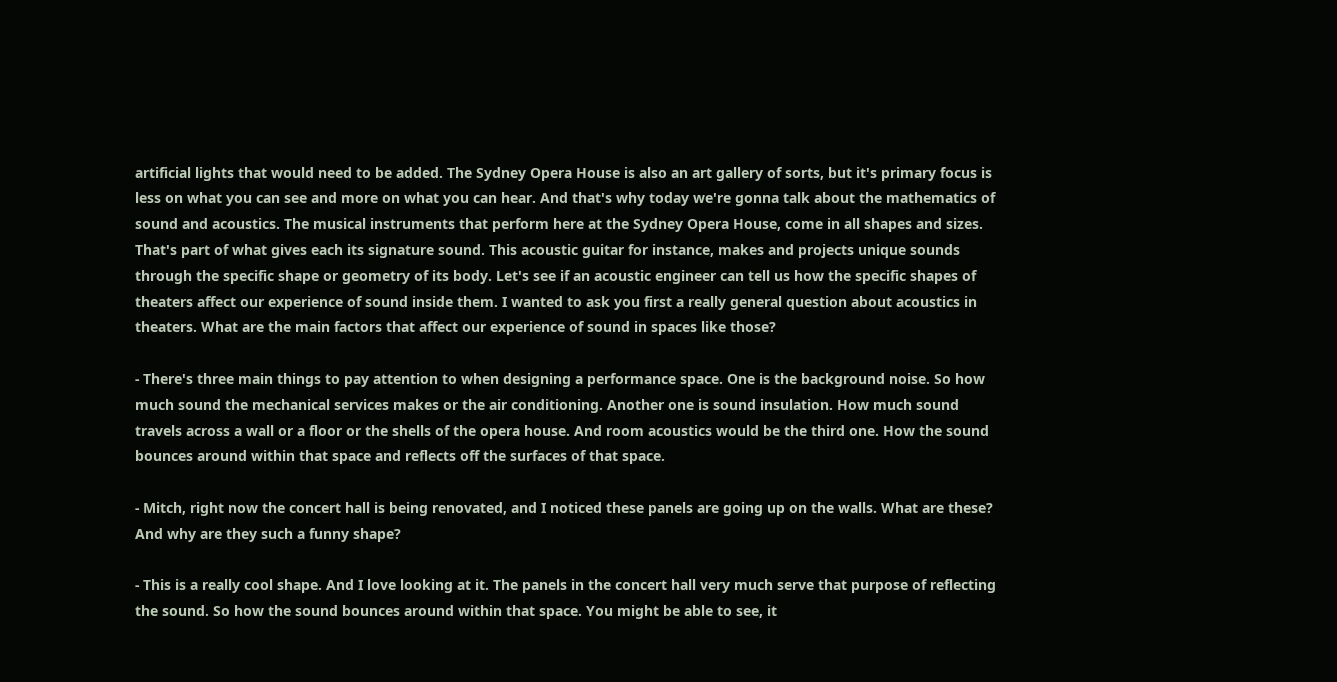artificial lights that would need to be added. The Sydney Opera House is also an art gallery of sorts, but it's primary focus is less on what you can see and more on what you can hear. And that's why today we're gonna talk about the mathematics of sound and acoustics. The musical instruments that perform here at the Sydney Opera House, come in all shapes and sizes. That's part of what gives each its signature sound. This acoustic guitar for instance, makes and projects unique sounds through the specific shape or geometry of its body. Let's see if an acoustic engineer can tell us how the specific shapes of theaters affect our experience of sound inside them. I wanted to ask you first a really general question about acoustics in theaters. What are the main factors that affect our experience of sound in spaces like those?

- There's three main things to pay attention to when designing a performance space. One is the background noise. So how much sound the mechanical services makes or the air conditioning. Another one is sound insulation. How much sound travels across a wall or a floor or the shells of the opera house. And room acoustics would be the third one. How the sound bounces around within that space and reflects off the surfaces of that space.

- Mitch, right now the concert hall is being renovated, and I noticed these panels are going up on the walls. What are these? And why are they such a funny shape?

- This is a really cool shape. And I love looking at it. The panels in the concert hall very much serve that purpose of reflecting the sound. So how the sound bounces around within that space. You might be able to see, it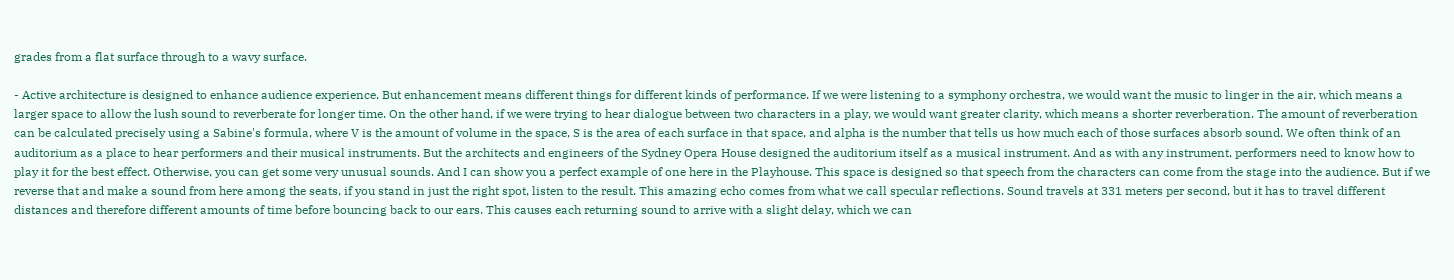grades from a flat surface through to a wavy surface.

- Active architecture is designed to enhance audience experience. But enhancement means different things for different kinds of performance. If we were listening to a symphony orchestra, we would want the music to linger in the air, which means a larger space to allow the lush sound to reverberate for longer time. On the other hand, if we were trying to hear dialogue between two characters in a play, we would want greater clarity, which means a shorter reverberation. The amount of reverberation can be calculated precisely using a Sabine's formula, where V is the amount of volume in the space, S is the area of each surface in that space, and alpha is the number that tells us how much each of those surfaces absorb sound. We often think of an auditorium as a place to hear performers and their musical instruments. But the architects and engineers of the Sydney Opera House designed the auditorium itself as a musical instrument. And as with any instrument, performers need to know how to play it for the best effect. Otherwise, you can get some very unusual sounds. And I can show you a perfect example of one here in the Playhouse. This space is designed so that speech from the characters can come from the stage into the audience. But if we reverse that and make a sound from here among the seats, if you stand in just the right spot, listen to the result. This amazing echo comes from what we call specular reflections. Sound travels at 331 meters per second, but it has to travel different distances and therefore different amounts of time before bouncing back to our ears. This causes each returning sound to arrive with a slight delay, which we can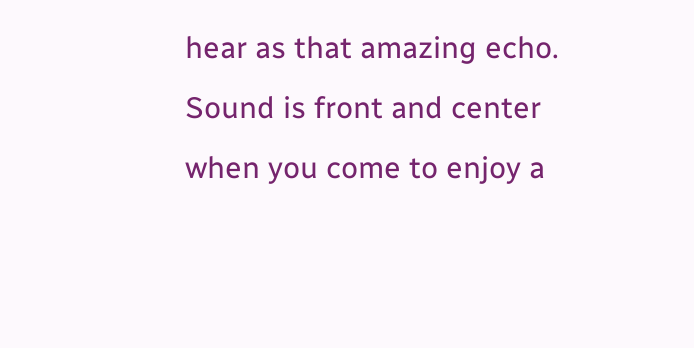hear as that amazing echo. Sound is front and center when you come to enjoy a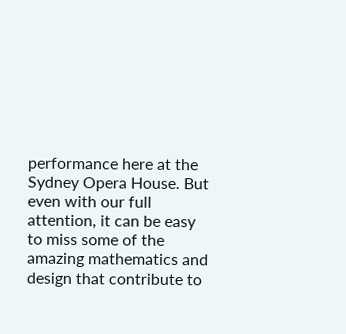performance here at the Sydney Opera House. But even with our full attention, it can be easy to miss some of the amazing mathematics and design that contribute to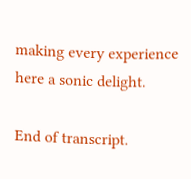making every experience here a sonic delight.

End of transcript.